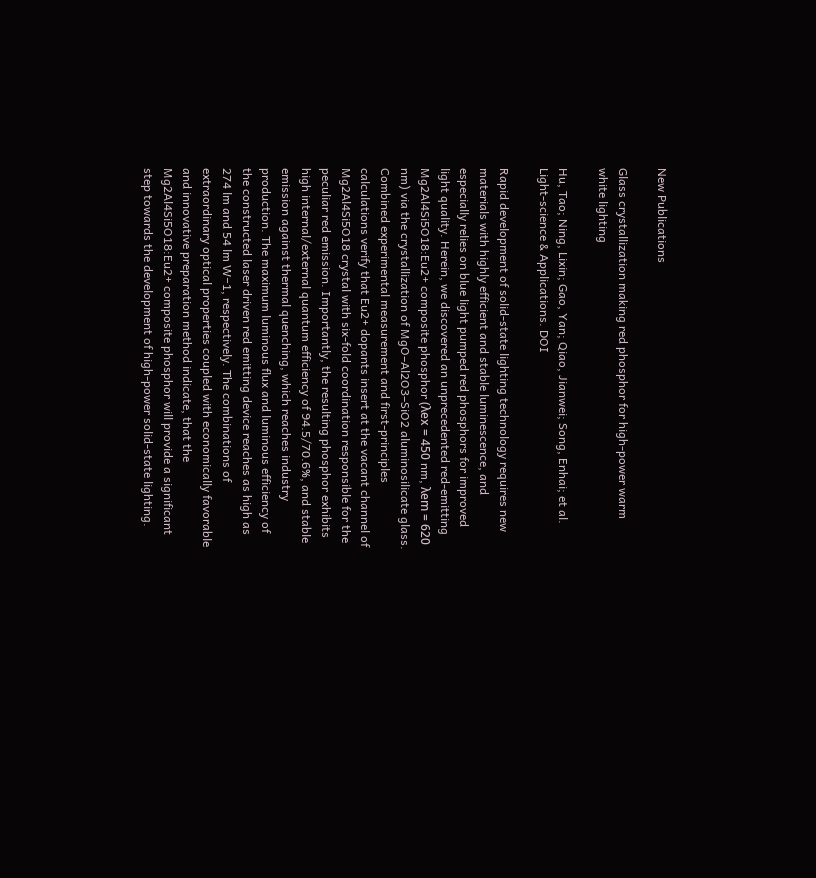New Publications

Glass crystallization making red phosphor for high-power warm white lighting

Hu, Tao; Ning, Lixin; Gao, Yan; Qiao, Jianwei; Song, Enhai; et al. Light-science & Applications. DOI

Rapid development of solid-state lighting technology requires new materials with highly efficient and stable luminescence, and especially relies on blue light pumped red phosphors for improved light quality. Herein, we discovered an unprecedented red-emitting Mg2Al4Si5O18:Eu2+ composite phosphor (λex = 450 nm, λem = 620 nm) via the crystallization of MgO–Al2O3–SiO2 aluminosilicate glass. Combined experimental measurement and first-principles calculations verify that Eu2+ dopants insert at the vacant channel of Mg2Al4Si5O18 crystal with six-fold coordination responsible for the peculiar red emission. Importantly, the resulting phosphor exhibits high internal/external quantum efficiency of 94.5/70.6%, and stable emission against thermal quenching, which reaches industry production. The maximum luminous flux and luminous efficiency of the constructed laser driven red emitting device reaches as high as 274 lm and 54 lm W−1, respectively. The combinations of extraordinary optical properties coupled with economically favorable and innovative preparation method indicate, that the Mg2Al4Si5O18:Eu2+ composite phosphor will provide a significant step towards the development of high-power solid-state lighting.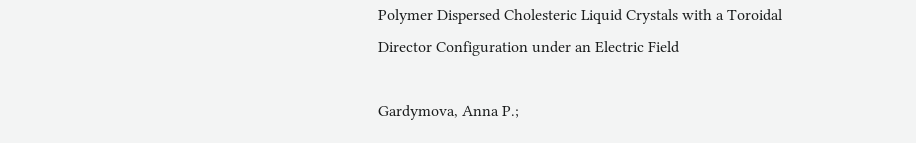Polymer Dispersed Cholesteric Liquid Crystals with a Toroidal Director Configuration under an Electric Field

Gardymova, Anna P.;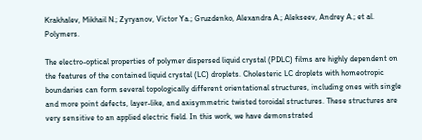Krakhalev, Mikhail N.; Zyryanov, Victor Ya.; Gruzdenko, Alexandra A.; Alekseev, Andrey A.; et al. Polymers.

The electro-optical properties of polymer dispersed liquid crystal (PDLC) films are highly dependent on the features of the contained liquid crystal (LC) droplets. Cholesteric LC droplets with homeotropic boundaries can form several topologically different orientational structures, including ones with single and more point defects, layer-like, and axisymmetric twisted toroidal structures. These structures are very sensitive to an applied electric field. In this work, we have demonstrated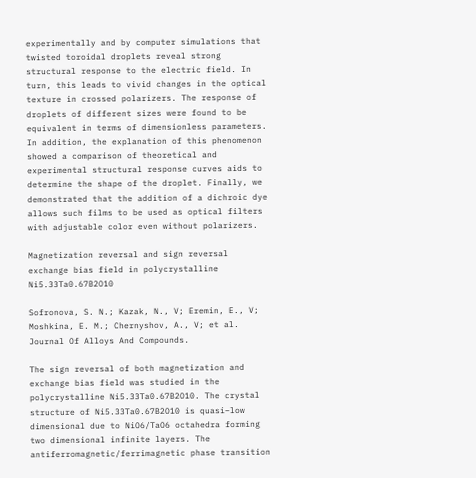experimentally and by computer simulations that twisted toroidal droplets reveal strong structural response to the electric field. In turn, this leads to vivid changes in the optical texture in crossed polarizers. The response of droplets of different sizes were found to be equivalent in terms of dimensionless parameters. In addition, the explanation of this phenomenon showed a comparison of theoretical and experimental structural response curves aids to determine the shape of the droplet. Finally, we demonstrated that the addition of a dichroic dye allows such films to be used as optical filters with adjustable color even without polarizers.

Magnetization reversal and sign reversal exchange bias field in polycrystalline Ni5.33Ta0.67B2O10

Sofronova, S. N.; Kazak, N., V; Eremin, E., V; Moshkina, E. M.; Chernyshov, A., V; et al. Journal Of Alloys And Compounds.

The sign reversal of both magnetization and exchange bias field was studied in the polycrystalline Ni5.33Ta0.67B2O10. The crystal structure of Ni5.33Ta0.67B2O10 is quasi–low dimensional due to NiO6/TaO6 octahedra forming two dimensional infinite layers. The antiferromagnetic/ferrimagnetic phase transition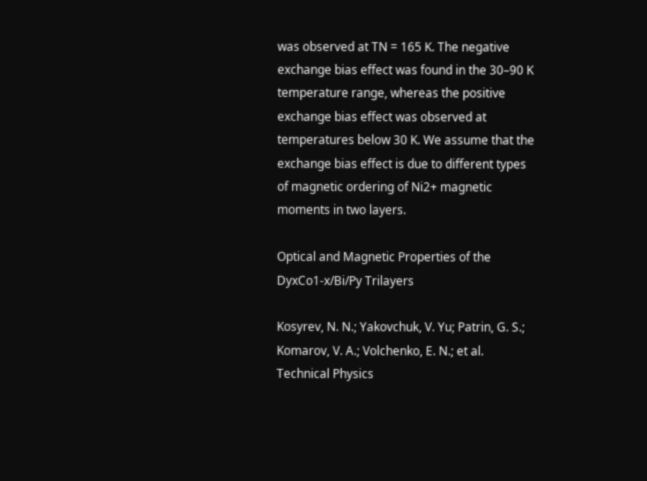was observed at TN = 165 K. The negative exchange bias effect was found in the 30–90 K temperature range, whereas the positive exchange bias effect was observed at temperatures below 30 K. We assume that the exchange bias effect is due to different types of magnetic ordering of Ni2+ magnetic moments in two layers.

Optical and Magnetic Properties of the DyxCo1-x/Bi/Py Trilayers

Kosyrev, N. N.; Yakovchuk, V. Yu; Patrin, G. S.; Komarov, V. A.; Volchenko, E. N.; et al. Technical Physics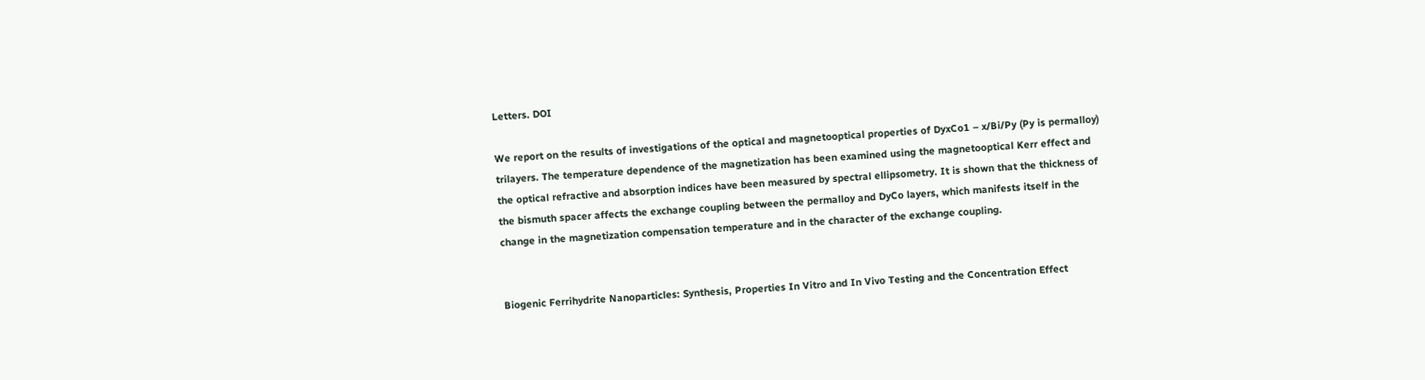Letters. DOI

We report on the results of investigations of the optical and magnetooptical properties of DyxCo1 – x/Bi/Py (Py is permalloy) trilayers. The temperature dependence of the magnetization has been examined using the magnetooptical Kerr effect and the optical refractive and absorption indices have been measured by spectral ellipsometry. It is shown that the thickness of the bismuth spacer affects the exchange coupling between the permalloy and DyCo layers, which manifests itself in the change in the magnetization compensation temperature and in the character of the exchange coupling.


Biogenic Ferrihydrite Nanoparticles: Synthesis, Properties In Vitro and In Vivo Testing and the Concentration Effect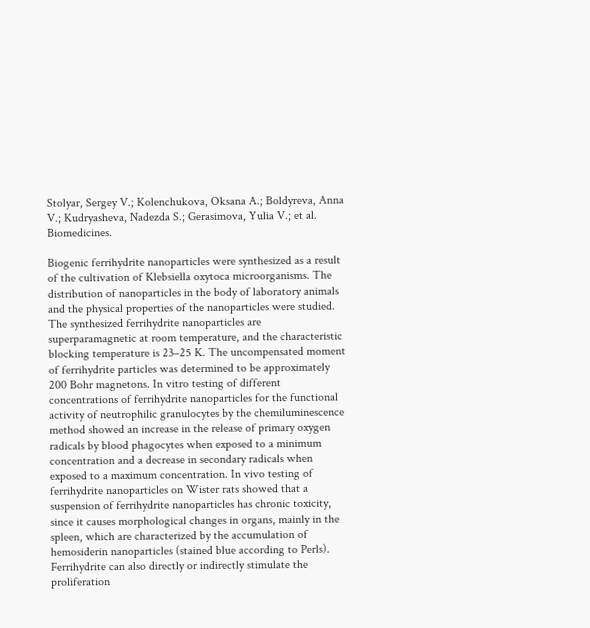Stolyar, Sergey V.; Kolenchukova, Oksana A.; Boldyreva, Anna V.; Kudryasheva, Nadezda S.; Gerasimova, Yulia V.; et al. Biomedicines.

Biogenic ferrihydrite nanoparticles were synthesized as a result of the cultivation of Klebsiella oxytoca microorganisms. The distribution of nanoparticles in the body of laboratory animals and the physical properties of the nanoparticles were studied. The synthesized ferrihydrite nanoparticles are superparamagnetic at room temperature, and the characteristic blocking temperature is 23–25 K. The uncompensated moment of ferrihydrite particles was determined to be approximately 200 Bohr magnetons. In vitro testing of different concentrations of ferrihydrite nanoparticles for the functional activity of neutrophilic granulocytes by the chemiluminescence method showed an increase in the release of primary oxygen radicals by blood phagocytes when exposed to a minimum concentration and a decrease in secondary radicals when exposed to a maximum concentration. In vivo testing of ferrihydrite nanoparticles on Wister rats showed that a suspension of ferrihydrite nanoparticles has chronic toxicity, since it causes morphological changes in organs, mainly in the spleen, which are characterized by the accumulation of hemosiderin nanoparticles (stained blue according to Perls). Ferrihydrite can also directly or indirectly stimulate the proliferation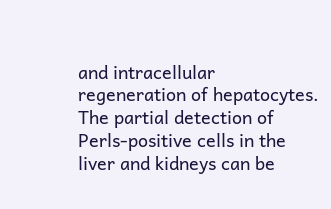and intracellular regeneration of hepatocytes. The partial detection of Perls-positive cells in the liver and kidneys can be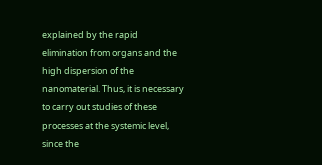explained by the rapid elimination from organs and the high dispersion of the nanomaterial. Thus, it is necessary to carry out studies of these processes at the systemic level, since the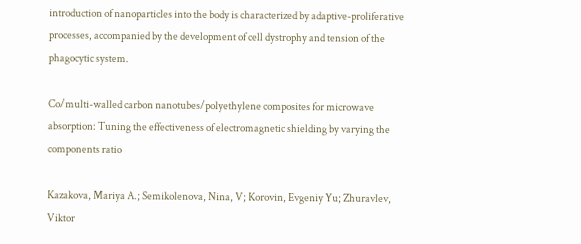introduction of nanoparticles into the body is characterized by adaptive-proliferative processes, accompanied by the development of cell dystrophy and tension of the phagocytic system.

Co/multi-walled carbon nanotubes/polyethylene composites for microwave absorption: Tuning the effectiveness of electromagnetic shielding by varying the components ratio

Kazakova, Mariya A.; Semikolenova, Nina, V; Korovin, Evgeniy Yu; Zhuravlev, Viktor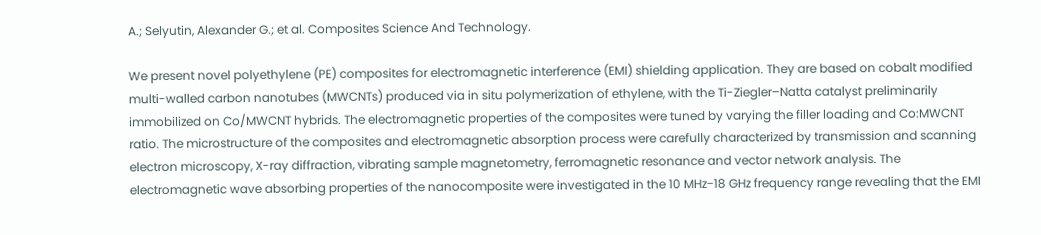A.; Selyutin, Alexander G.; et al. Composites Science And Technology.

We present novel polyethylene (PE) composites for electromagnetic interference (EMI) shielding application. They are based on cobalt modified multi-walled carbon nanotubes (MWCNTs) produced via in situ polymerization of ethylene, with the Ti-Ziegler–Natta catalyst preliminarily immobilized on Co/MWCNT hybrids. The electromagnetic properties of the composites were tuned by varying the filler loading and Co:MWCNT ratio. The microstructure of the composites and electromagnetic absorption process were carefully characterized by transmission and scanning electron microscopy, X-ray diffraction, vibrating sample magnetometry, ferromagnetic resonance and vector network analysis. The electromagnetic wave absorbing properties of the nanocomposite were investigated in the 10 MHz−18 GHz frequency range revealing that the EMI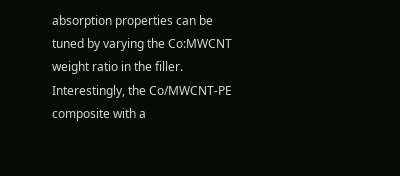absorption properties can be tuned by varying the Co:MWCNT weight ratio in the filler. Interestingly, the Co/MWCNT-PE composite with a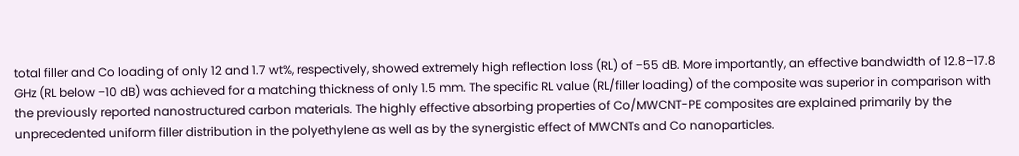total filler and Co loading of only 12 and 1.7 wt%, respectively, showed extremely high reflection loss (RL) of −55 dB. More importantly, an effective bandwidth of 12.8–17.8 GHz (RL below −10 dB) was achieved for a matching thickness of only 1.5 mm. The specific RL value (RL/filler loading) of the composite was superior in comparison with the previously reported nanostructured carbon materials. The highly effective absorbing properties of Co/MWCNT-PE composites are explained primarily by the unprecedented uniform filler distribution in the polyethylene as well as by the synergistic effect of MWCNTs and Co nanoparticles.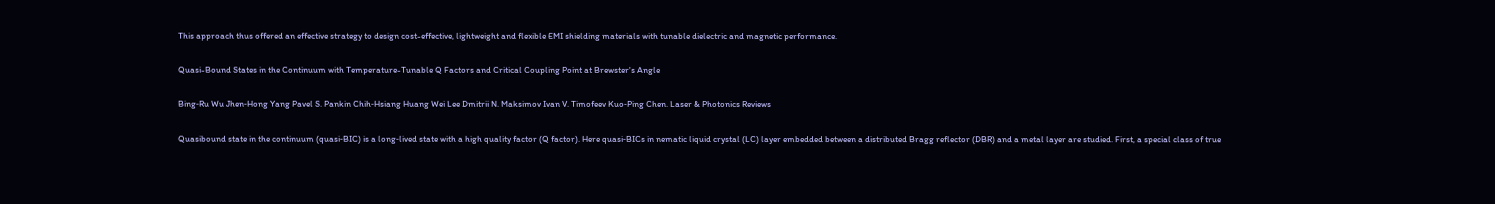This approach thus offered an effective strategy to design cost-effective, lightweight and flexible EMI shielding materials with tunable dielectric and magnetic performance.

Quasi-Bound States in the Continuum with Temperature-Tunable Q Factors and Critical Coupling Point at Brewster's Angle

Bing‐Ru Wu Jhen‐Hong Yang Pavel S. Pankin Chih‐Hsiang Huang Wei Lee Dmitrii N. Maksimov Ivan V. Timofeev Kuo‐Ping Chen. Laser & Photonics Reviews

Quasibound state in the continuum (quasi‐BIC) is a long‐lived state with a high quality factor (Q factor). Here quasi‐BICs in nematic liquid crystal (LC) layer embedded between a distributed Bragg reflector (DBR) and a metal layer are studied. First, a special class of true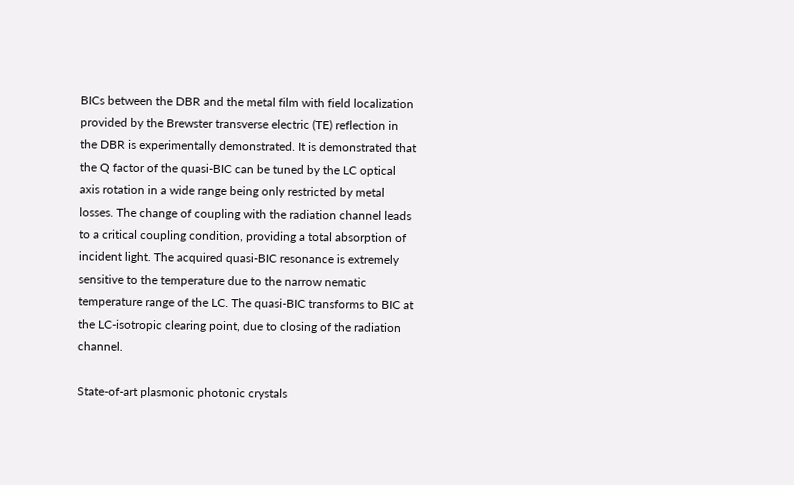BICs between the DBR and the metal film with field localization provided by the Brewster transverse electric (TE) reflection in the DBR is experimentally demonstrated. It is demonstrated that the Q factor of the quasi‐BIC can be tuned by the LC optical axis rotation in a wide range being only restricted by metal losses. The change of coupling with the radiation channel leads to a critical coupling condition, providing a total absorption of incident light. The acquired quasi‐BIC resonance is extremely sensitive to the temperature due to the narrow nematic temperature range of the LC. The quasi‐BIC transforms to BIC at the LC‐isotropic clearing point, due to closing of the radiation channel.

State-of-art plasmonic photonic crystals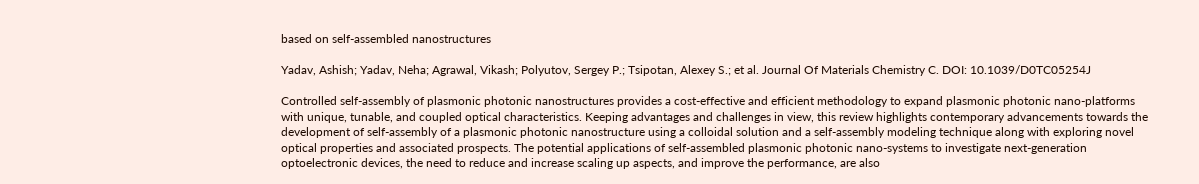based on self-assembled nanostructures

Yadav, Ashish; Yadav, Neha; Agrawal, Vikash; Polyutov, Sergey P.; Tsipotan, Alexey S.; et al. Journal Of Materials Chemistry C. DOI: 10.1039/D0TC05254J

Controlled self-assembly of plasmonic photonic nanostructures provides a cost-effective and efficient methodology to expand plasmonic photonic nano-platforms with unique, tunable, and coupled optical characteristics. Keeping advantages and challenges in view, this review highlights contemporary advancements towards the development of self-assembly of a plasmonic photonic nanostructure using a colloidal solution and a self-assembly modeling technique along with exploring novel optical properties and associated prospects. The potential applications of self-assembled plasmonic photonic nano-systems to investigate next-generation optoelectronic devices, the need to reduce and increase scaling up aspects, and improve the performance, are also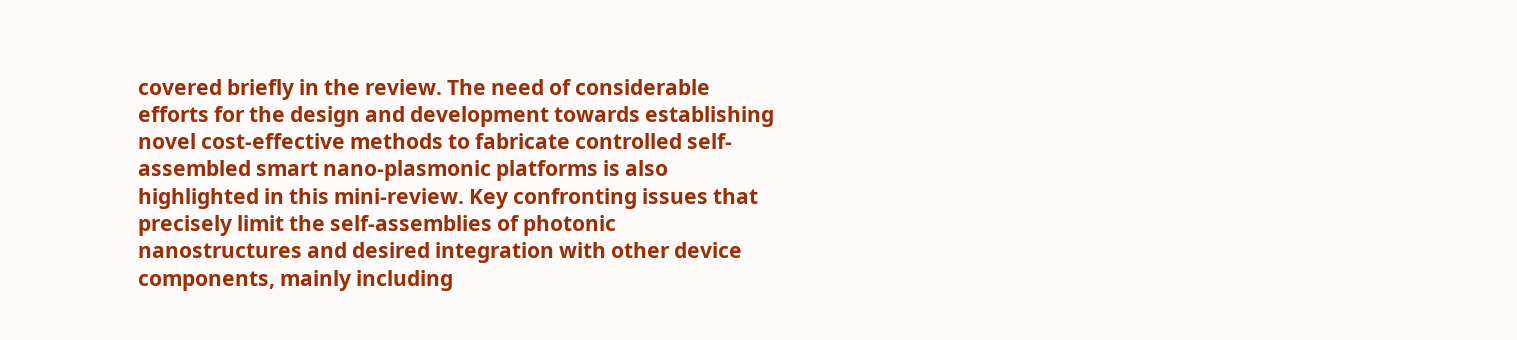covered briefly in the review. The need of considerable efforts for the design and development towards establishing novel cost-effective methods to fabricate controlled self-assembled smart nano-plasmonic platforms is also highlighted in this mini-review. Key confronting issues that precisely limit the self-assemblies of photonic nanostructures and desired integration with other device components, mainly including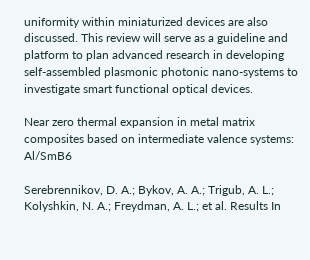uniformity within miniaturized devices are also discussed. This review will serve as a guideline and platform to plan advanced research in developing self-assembled plasmonic photonic nano-systems to investigate smart functional optical devices.

Near zero thermal expansion in metal matrix composites based on intermediate valence systems: Al/SmB6

Serebrennikov, D. A.; Bykov, A. A.; Trigub, A. L.; Kolyshkin, N. A.; Freydman, A. L.; et al. Results In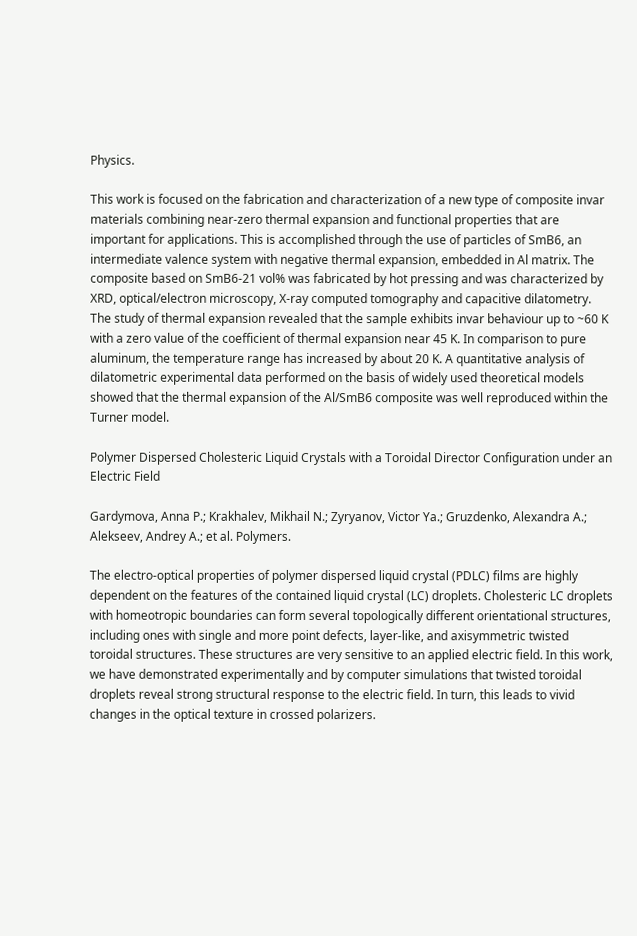Physics.

This work is focused on the fabrication and characterization of a new type of composite invar materials combining near-zero thermal expansion and functional properties that are important for applications. This is accomplished through the use of particles of SmB6, an intermediate valence system with negative thermal expansion, embedded in Al matrix. The composite based on SmB6-21 vol% was fabricated by hot pressing and was characterized by XRD, optical/electron microscopy, X-ray computed tomography and capacitive dilatometry. The study of thermal expansion revealed that the sample exhibits invar behaviour up to ~60 K with a zero value of the coefficient of thermal expansion near 45 K. In comparison to pure aluminum, the temperature range has increased by about 20 K. A quantitative analysis of dilatometric experimental data performed on the basis of widely used theoretical models showed that the thermal expansion of the Al/SmB6 composite was well reproduced within the Turner model.

Polymer Dispersed Cholesteric Liquid Crystals with a Toroidal Director Configuration under an Electric Field

Gardymova, Anna P.; Krakhalev, Mikhail N.; Zyryanov, Victor Ya.; Gruzdenko, Alexandra A.; Alekseev, Andrey A.; et al. Polymers.

The electro-optical properties of polymer dispersed liquid crystal (PDLC) films are highly dependent on the features of the contained liquid crystal (LC) droplets. Cholesteric LC droplets with homeotropic boundaries can form several topologically different orientational structures, including ones with single and more point defects, layer-like, and axisymmetric twisted toroidal structures. These structures are very sensitive to an applied electric field. In this work, we have demonstrated experimentally and by computer simulations that twisted toroidal droplets reveal strong structural response to the electric field. In turn, this leads to vivid changes in the optical texture in crossed polarizers.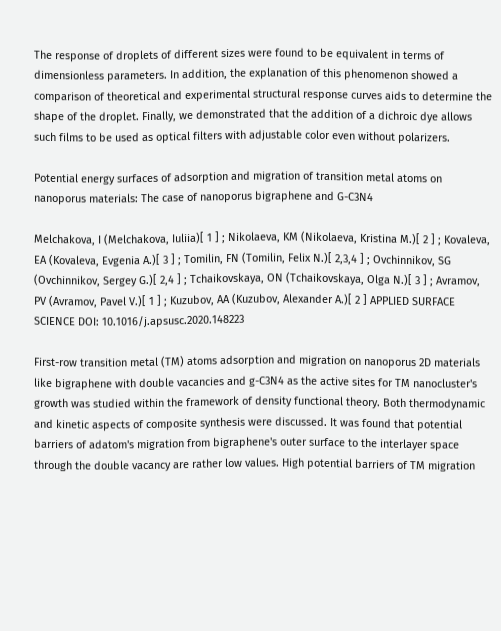The response of droplets of different sizes were found to be equivalent in terms of dimensionless parameters. In addition, the explanation of this phenomenon showed a comparison of theoretical and experimental structural response curves aids to determine the shape of the droplet. Finally, we demonstrated that the addition of a dichroic dye allows such films to be used as optical filters with adjustable color even without polarizers.

Potential energy surfaces of adsorption and migration of transition metal atoms on nanoporus materials: The case of nanoporus bigraphene and G-C3N4

Melchakova, I (Melchakova, Iuliia)[ 1 ] ; Nikolaeva, KM (Nikolaeva, Kristina M.)[ 2 ] ; Kovaleva, EA (Kovaleva, Evgenia A.)[ 3 ] ; Tomilin, FN (Tomilin, Felix N.)[ 2,3,4 ] ; Ovchinnikov, SG (Ovchinnikov, Sergey G.)[ 2,4 ] ; Tchaikovskaya, ON (Tchaikovskaya, Olga N.)[ 3 ] ; Avramov, PV (Avramov, Pavel V.)[ 1 ] ; Kuzubov, AA (Kuzubov, Alexander A.)[ 2 ] APPLIED SURFACE SCIENCE DOI: 10.1016/j.apsusc.2020.148223

First-row transition metal (TM) atoms adsorption and migration on nanoporus 2D materials like bigraphene with double vacancies and g-C3N4 as the active sites for TM nanocluster's growth was studied within the framework of density functional theory. Both thermodynamic and kinetic aspects of composite synthesis were discussed. It was found that potential barriers of adatom's migration from bigraphene's outer surface to the interlayer space through the double vacancy are rather low values. High potential barriers of TM migration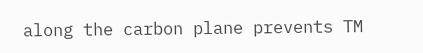along the carbon plane prevents TM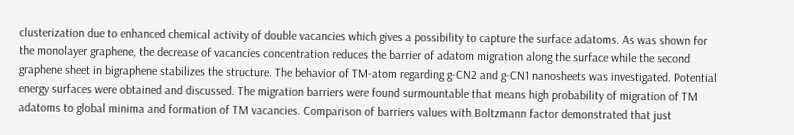clusterization due to enhanced chemical activity of double vacancies which gives a possibility to capture the surface adatoms. As was shown for the monolayer graphene, the decrease of vacancies concentration reduces the barrier of adatom migration along the surface while the second graphene sheet in bigraphene stabilizes the structure. The behavior of TM-atom regarding g-CN2 and g-CN1 nanosheets was investigated. Potential energy surfaces were obtained and discussed. The migration barriers were found surmountable that means high probability of migration of TM adatoms to global minima and formation of TM vacancies. Comparison of barriers values with Boltzmann factor demonstrated that just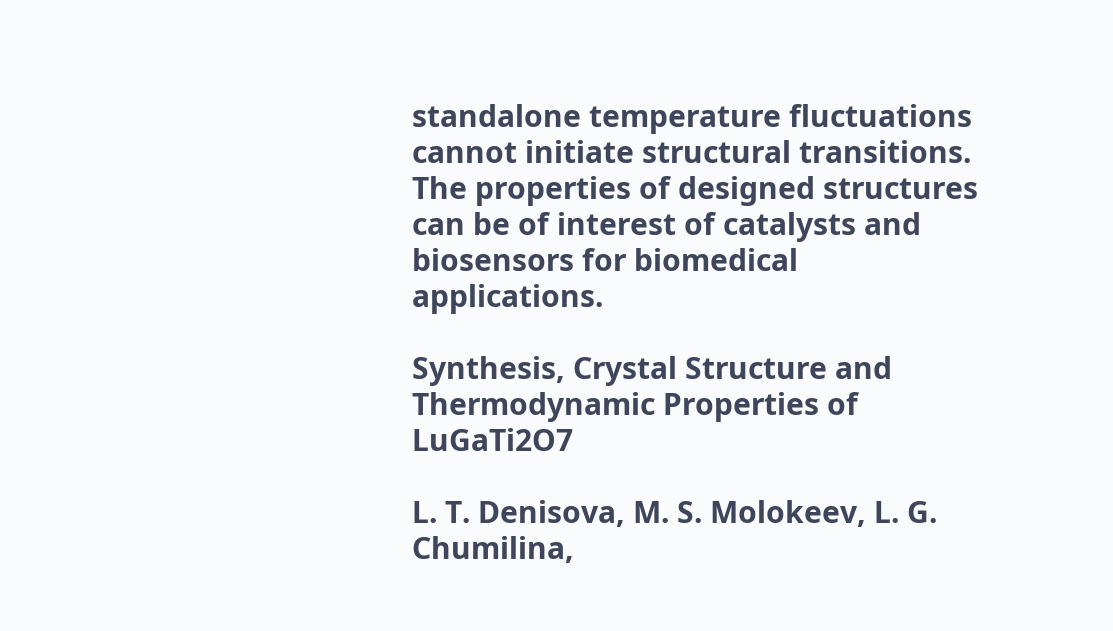standalone temperature fluctuations cannot initiate structural transitions. The properties of designed structures can be of interest of catalysts and biosensors for biomedical applications.

Synthesis, Crystal Structure and Thermodynamic Properties of LuGaTi2O7

L. T. Denisova, M. S. Molokeev, L. G. Chumilina,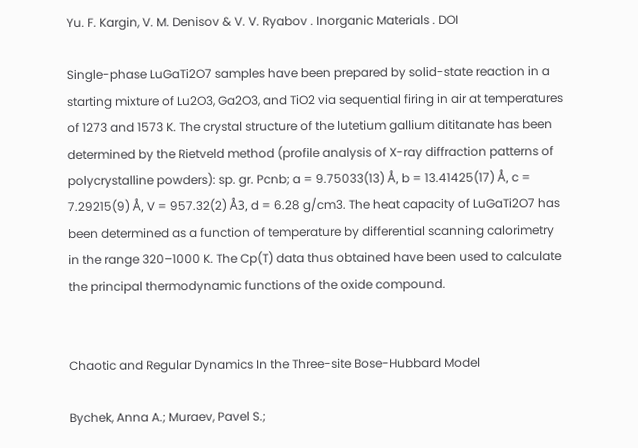Yu. F. Kargin, V. M. Denisov & V. V. Ryabov . Inorganic Materials . DOI

Single-phase LuGaTi2O7 samples have been prepared by solid-state reaction in a starting mixture of Lu2O3, Ga2O3, and TiO2 via sequential firing in air at temperatures of 1273 and 1573 K. The crystal structure of the lutetium gallium dititanate has been determined by the Rietveld method (profile analysis of X-ray diffraction patterns of polycrystalline powders): sp. gr. Pcnb; a = 9.75033(13) Å, b = 13.41425(17) Å, c = 7.29215(9) Å, V = 957.32(2) Å3, d = 6.28 g/cm3. The heat capacity of LuGaTi2O7 has been determined as a function of temperature by differential scanning calorimetry in the range 320–1000 K. The Cp(T) data thus obtained have been used to calculate the principal thermodynamic functions of the oxide compound.


Chaotic and Regular Dynamics In the Three-site Bose-Hubbard Model

Bychek, Anna A.; Muraev, Pavel S.;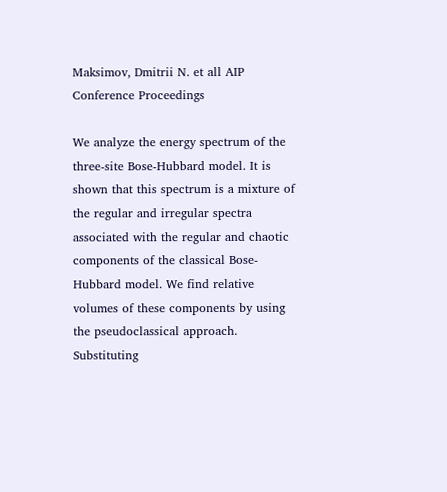Maksimov, Dmitrii N. et all AIP Conference Proceedings

We analyze the energy spectrum of the three-site Bose-Hubbard model. It is shown that this spectrum is a mixture of the regular and irregular spectra associated with the regular and chaotic components of the classical Bose-Hubbard model. We find relative volumes of these components by using the pseudoclassical approach. Substituting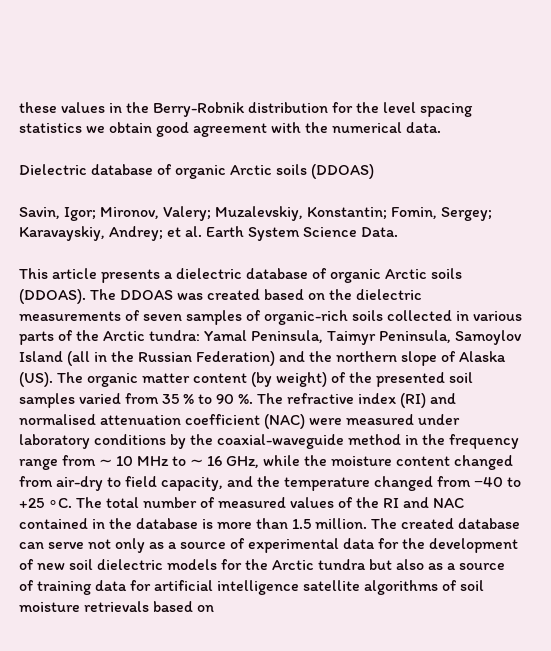these values in the Berry-Robnik distribution for the level spacing statistics we obtain good agreement with the numerical data.

Dielectric database of organic Arctic soils (DDOAS)

Savin, Igor; Mironov, Valery; Muzalevskiy, Konstantin; Fomin, Sergey; Karavayskiy, Andrey; et al. Earth System Science Data.

This article presents a dielectric database of organic Arctic soils (DDOAS). The DDOAS was created based on the dielectric measurements of seven samples of organic-rich soils collected in various parts of the Arctic tundra: Yamal Peninsula, Taimyr Peninsula, Samoylov Island (all in the Russian Federation) and the northern slope of Alaska (US). The organic matter content (by weight) of the presented soil samples varied from 35 % to 90 %. The refractive index (RI) and normalised attenuation coefficient (NAC) were measured under laboratory conditions by the coaxial-waveguide method in the frequency range from ∼ 10 MHz to ∼ 16 GHz, while the moisture content changed from air-dry to field capacity, and the temperature changed from −40 to +25 ∘C. The total number of measured values of the RI and NAC contained in the database is more than 1.5 million. The created database can serve not only as a source of experimental data for the development of new soil dielectric models for the Arctic tundra but also as a source of training data for artificial intelligence satellite algorithms of soil moisture retrievals based on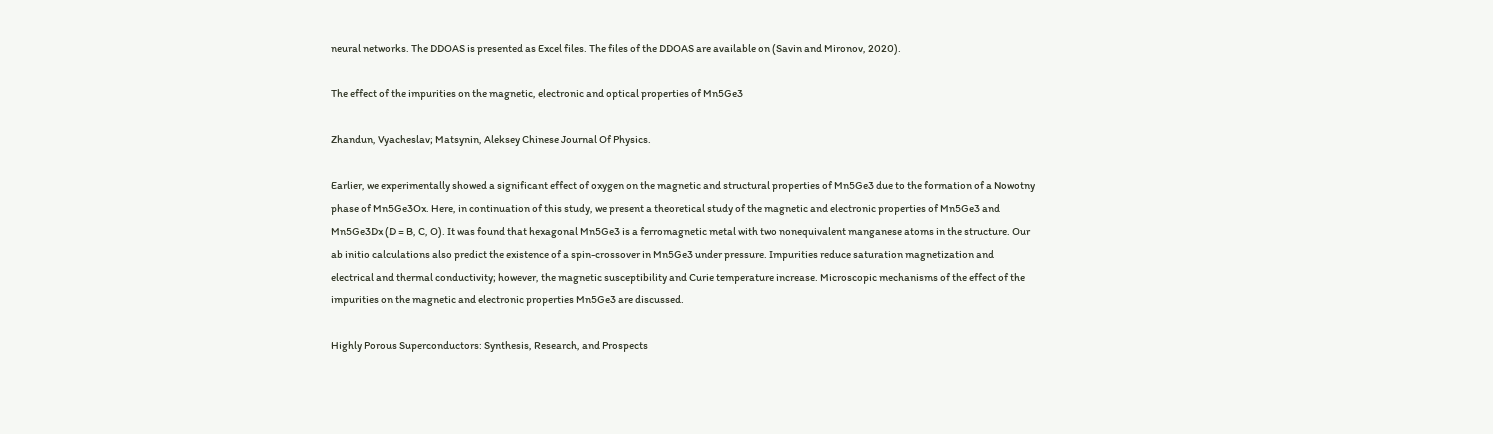neural networks. The DDOAS is presented as Excel files. The files of the DDOAS are available on (Savin and Mironov, 2020).

The effect of the impurities on the magnetic, electronic and optical properties of Mn5Ge3

Zhandun, Vyacheslav; Matsynin, Aleksey Chinese Journal Of Physics.

Earlier, we experimentally showed a significant effect of oxygen on the magnetic and structural properties of Mn5Ge3 due to the formation of a Nowotny phase of Mn5Ge3Ox. Here, in continuation of this study, we present a theoretical study of the magnetic and electronic properties of Mn5Ge3 and Mn5Ge3Dx (D = B, C, O). It was found that hexagonal Mn5Ge3 is a ferromagnetic metal with two nonequivalent manganese atoms in the structure. Our ab initio calculations also predict the existence of a spin-crossover in Mn5Ge3 under pressure. Impurities reduce saturation magnetization and electrical and thermal conductivity; however, the magnetic susceptibility and Curie temperature increase. Microscopic mechanisms of the effect of the impurities on the magnetic and electronic properties Mn5Ge3 are discussed.

Highly Porous Superconductors: Synthesis, Research, and Prospects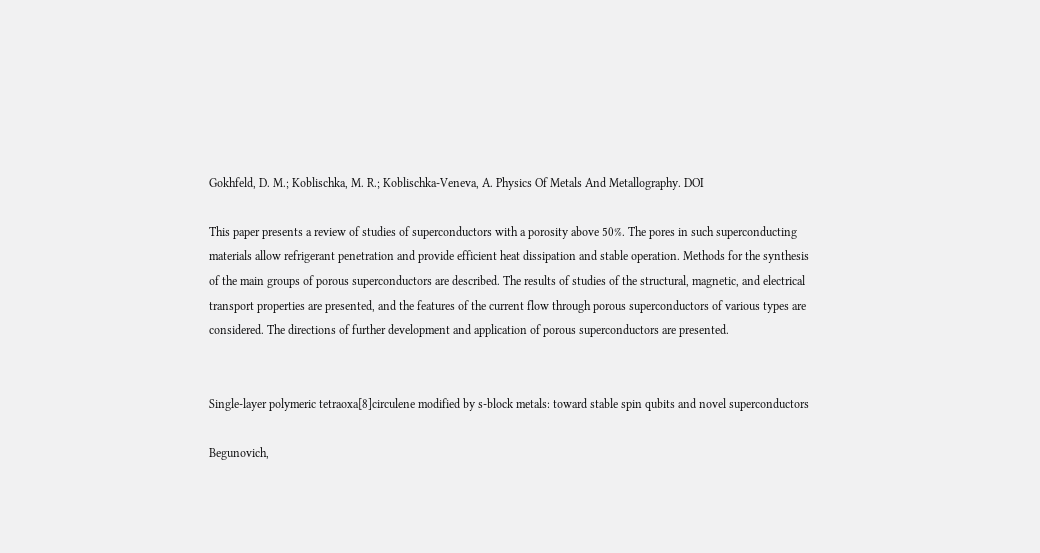Gokhfeld, D. M.; Koblischka, M. R.; Koblischka-Veneva, A. Physics Of Metals And Metallography. DOI

This paper presents a review of studies of superconductors with a porosity above 50%. The pores in such superconducting materials allow refrigerant penetration and provide efficient heat dissipation and stable operation. Methods for the synthesis of the main groups of porous superconductors are described. The results of studies of the structural, magnetic, and electrical transport properties are presented, and the features of the current flow through porous superconductors of various types are considered. The directions of further development and application of porous superconductors are presented.


Single-layer polymeric tetraoxa[8]circulene modified by s-block metals: toward stable spin qubits and novel superconductors

Begunovich,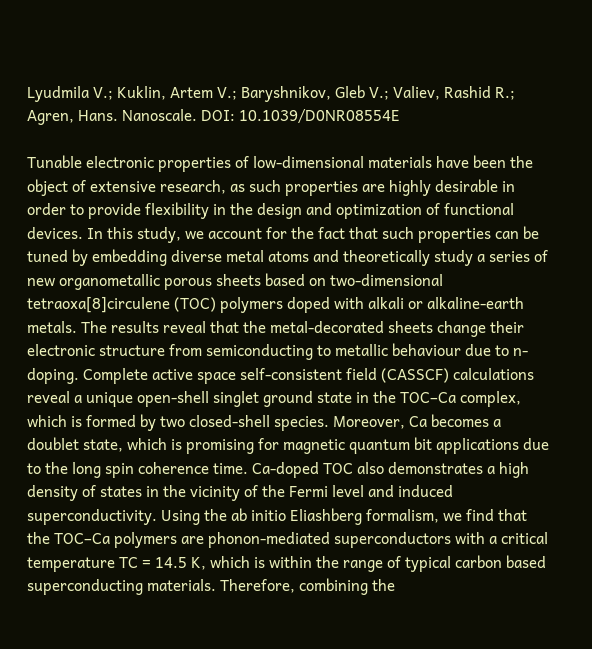Lyudmila V.; Kuklin, Artem V.; Baryshnikov, Gleb V.; Valiev, Rashid R.; Agren, Hans. Nanoscale. DOI: 10.1039/D0NR08554E

Tunable electronic properties of low-dimensional materials have been the object of extensive research, as such properties are highly desirable in order to provide flexibility in the design and optimization of functional devices. In this study, we account for the fact that such properties can be tuned by embedding diverse metal atoms and theoretically study a series of new organometallic porous sheets based on two-dimensional tetraoxa[8]circulene (TOC) polymers doped with alkali or alkaline-earth metals. The results reveal that the metal-decorated sheets change their electronic structure from semiconducting to metallic behaviour due to n-doping. Complete active space self-consistent field (CASSCF) calculations reveal a unique open-shell singlet ground state in the TOC–Ca complex, which is formed by two closed-shell species. Moreover, Ca becomes a doublet state, which is promising for magnetic quantum bit applications due to the long spin coherence time. Ca-doped TOC also demonstrates a high density of states in the vicinity of the Fermi level and induced superconductivity. Using the ab initio Eliashberg formalism, we find that the TOC–Ca polymers are phonon-mediated superconductors with a critical temperature TC = 14.5 K, which is within the range of typical carbon based superconducting materials. Therefore, combining the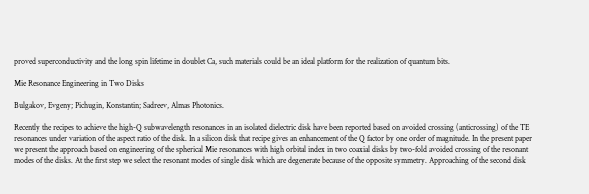proved superconductivity and the long spin lifetime in doublet Ca, such materials could be an ideal platform for the realization of quantum bits.

Mie Resonance Engineering in Two Disks

Bulgakov, Evgeny; Pichugin, Konstantin; Sadreev, Almas Photonics.

Recently the recipes to achieve the high-Q subwavelength resonances in an isolated dielectric disk have been reported based on avoided crossing (anticrossing) of the TE resonances under variation of the aspect ratio of the disk. In a silicon disk that recipe gives an enhancement of the Q factor by one order of magnitude. In the present paper we present the approach based on engineering of the spherical Mie resonances with high orbital index in two coaxial disks by two-fold avoided crossing of the resonant modes of the disks. At the first step we select the resonant modes of single disk which are degenerate because of the opposite symmetry. Approaching of the second disk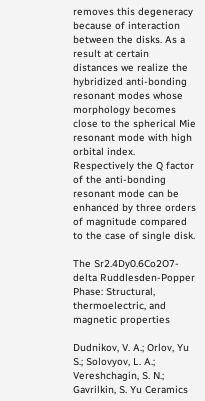removes this degeneracy because of interaction between the disks. As a result at certain distances we realize the hybridized anti-bonding resonant modes whose morphology becomes close to the spherical Mie resonant mode with high orbital index. Respectively the Q factor of the anti-bonding resonant mode can be enhanced by three orders of magnitude compared to the case of single disk.

The Sr2.4Dy0.6Co2O7-delta Ruddlesden-Popper Phase: Structural, thermoelectric, and magnetic properties

Dudnikov, V. A.; Orlov, Yu S.; Solovyov, L. A.; Vereshchagin, S. N.; Gavrilkin, S. Yu Ceramics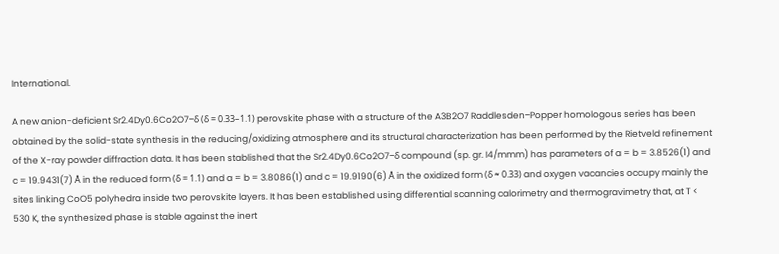International.

A new anion-deficient Sr2.4Dy0.6Co2O7‒δ (δ = 0.33–1.1) perovskite phase with a structure of the A3B2O7 Raddlesden‒Popper homologous series has been obtained by the solid-state synthesis in the reducing/oxidizing atmosphere and its structural characterization has been performed by the Rietveld refinement of the X-ray powder diffraction data. It has been stablished that the Sr2.4Dy0.6Co2O7‒δ compound (sp. gr. I4/mmm) has parameters of a = b = 3.8526(1) and c = 19.9431(7) Å in the reduced form (δ = 1.1) and a = b = 3.8086(1) and c = 19.9190(6) Å in the oxidized form (δ ≈ 0.33) and oxygen vacancies occupy mainly the sites linking CoO5 polyhedra inside two perovskite layers. It has been established using differential scanning calorimetry and thermogravimetry that, at T < 530 K, the synthesized phase is stable against the inert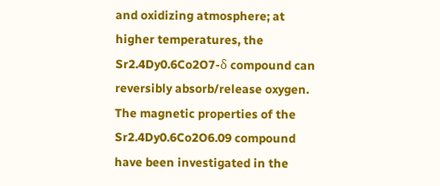and oxidizing atmosphere; at higher temperatures, the Sr2.4Dy0.6Co2O7-δ compound can reversibly absorb/release oxygen. The magnetic properties of the Sr2.4Dy0.6Co2O6.09 compound have been investigated in the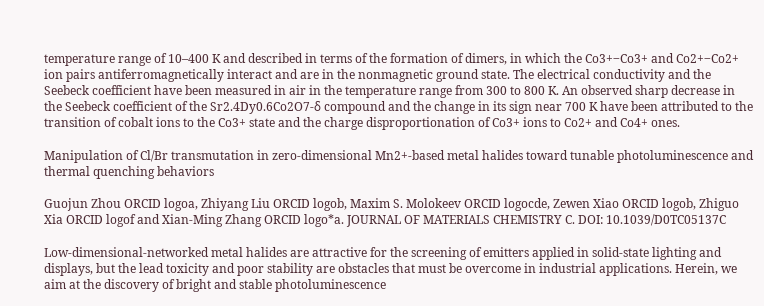temperature range of 10–400 K and described in terms of the formation of dimers, in which the Co3+‒Co3+ and Co2+‒Co2+ ion pairs antiferromagnetically interact and are in the nonmagnetic ground state. The electrical conductivity and the Seebeck coefficient have been measured in air in the temperature range from 300 to 800 K. An observed sharp decrease in the Seebeck coefficient of the Sr2.4Dy0.6Co2O7-δ compound and the change in its sign near 700 K have been attributed to the transition of cobalt ions to the Co3+ state and the charge disproportionation of Co3+ ions to Co2+ and Co4+ ones.

Manipulation of Cl/Br transmutation in zero-dimensional Mn2+-based metal halides toward tunable photoluminescence and thermal quenching behaviors

Guojun Zhou ORCID logoa, Zhiyang Liu ORCID logob, Maxim S. Molokeev ORCID logocde, Zewen Xiao ORCID logob, Zhiguo Xia ORCID logof and Xian-Ming Zhang ORCID logo*a. JOURNAL OF MATERIALS CHEMISTRY C. DOI: 10.1039/D0TC05137C

Low-dimensional-networked metal halides are attractive for the screening of emitters applied in solid-state lighting and displays, but the lead toxicity and poor stability are obstacles that must be overcome in industrial applications. Herein, we aim at the discovery of bright and stable photoluminescence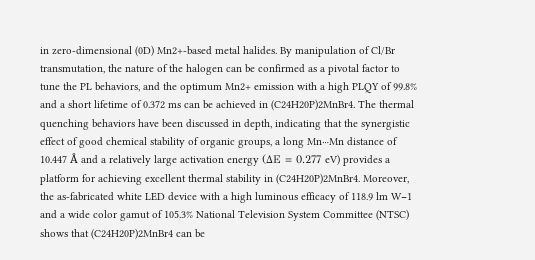in zero-dimensional (0D) Mn2+-based metal halides. By manipulation of Cl/Br transmutation, the nature of the halogen can be confirmed as a pivotal factor to tune the PL behaviors, and the optimum Mn2+ emission with a high PLQY of 99.8% and a short lifetime of 0.372 ms can be achieved in (C24H20P)2MnBr4. The thermal quenching behaviors have been discussed in depth, indicating that the synergistic effect of good chemical stability of organic groups, a long Mn⋯Mn distance of 10.447 Å and a relatively large activation energy (ΔE = 0.277 eV) provides a platform for achieving excellent thermal stability in (C24H20P)2MnBr4. Moreover, the as-fabricated white LED device with a high luminous efficacy of 118.9 lm W−1 and a wide color gamut of 105.3% National Television System Committee (NTSC) shows that (C24H20P)2MnBr4 can be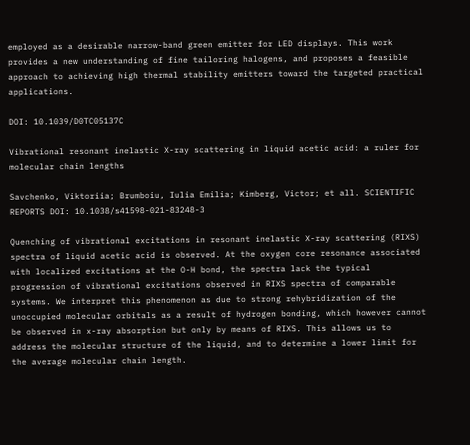employed as a desirable narrow-band green emitter for LED displays. This work provides a new understanding of fine tailoring halogens, and proposes a feasible approach to achieving high thermal stability emitters toward the targeted practical applications.

DOI: 10.1039/D0TC05137C

Vibrational resonant inelastic X-ray scattering in liquid acetic acid: a ruler for molecular chain lengths

Savchenko, Viktoriia; Brumboiu, Iulia Emilia; Kimberg, Victor; et all. SCIENTIFIC REPORTS DOI: 10.1038/s41598-021-83248-3

Quenching of vibrational excitations in resonant inelastic X-ray scattering (RIXS) spectra of liquid acetic acid is observed. At the oxygen core resonance associated with localized excitations at the O-H bond, the spectra lack the typical progression of vibrational excitations observed in RIXS spectra of comparable systems. We interpret this phenomenon as due to strong rehybridization of the unoccupied molecular orbitals as a result of hydrogen bonding, which however cannot be observed in x-ray absorption but only by means of RIXS. This allows us to address the molecular structure of the liquid, and to determine a lower limit for the average molecular chain length.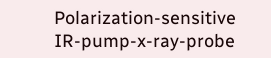Polarization-sensitive IR-pump-x-ray-probe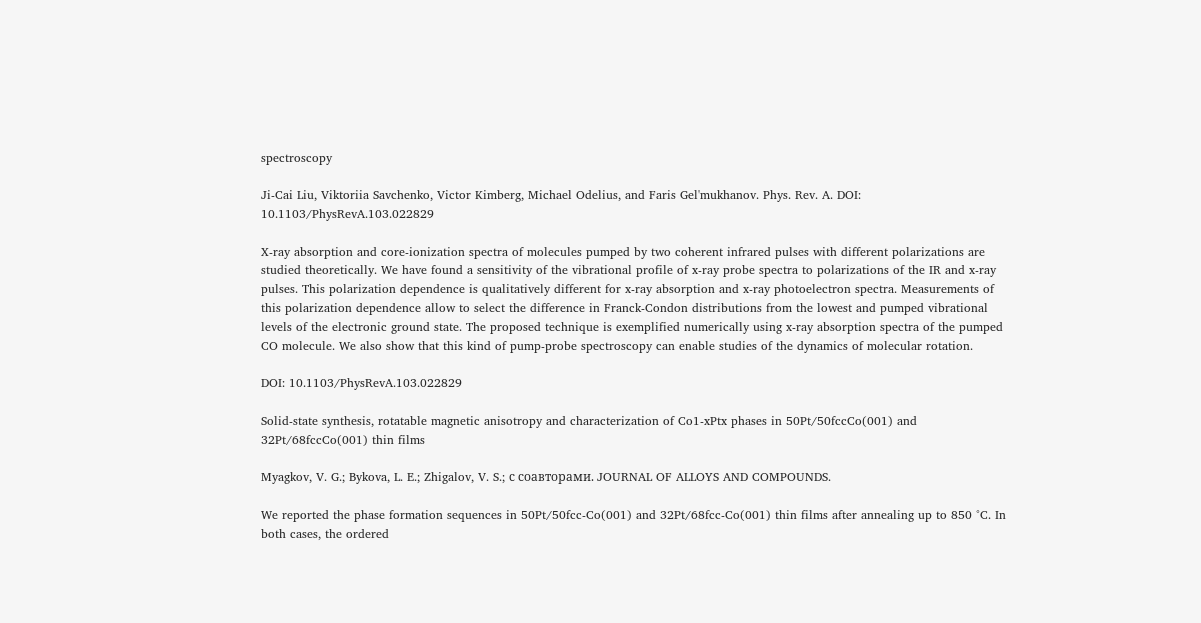spectroscopy

Ji-Cai Liu, Viktoriia Savchenko, Victor Kimberg, Michael Odelius, and Faris Gel'mukhanov. Phys. Rev. A. DOI: 10.1103/PhysRevA.103.022829

X-ray absorption and core-ionization spectra of molecules pumped by two coherent infrared pulses with different polarizations are studied theoretically. We have found a sensitivity of the vibrational profile of x-ray probe spectra to polarizations of the IR and x-ray pulses. This polarization dependence is qualitatively different for x-ray absorption and x-ray photoelectron spectra. Measurements of this polarization dependence allow to select the difference in Franck-Condon distributions from the lowest and pumped vibrational levels of the electronic ground state. The proposed technique is exemplified numerically using x-ray absorption spectra of the pumped CO molecule. We also show that this kind of pump-probe spectroscopy can enable studies of the dynamics of molecular rotation.

DOI: 10.1103/PhysRevA.103.022829

Solid-state synthesis, rotatable magnetic anisotropy and characterization of Co1-xPtx phases in 50Pt/50fccCo(001) and 32Pt/68fccCo(001) thin films

Myagkov, V. G.; Bykova, L. E.; Zhigalov, V. S.; с соавторами. JOURNAL OF ALLOYS AND COMPOUNDS.

We reported the phase formation sequences in 50Pt/50fcc-Co(001) and 32Pt/68fcc-Co(001) thin films after annealing up to 850 °C. In both cases, the ordered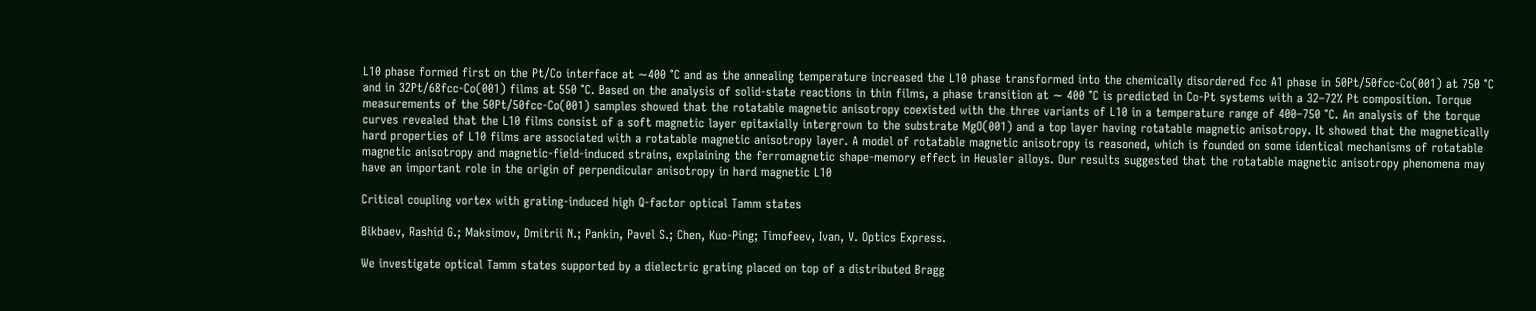L10 phase formed first on the Pt/Co interface at ∼400 °C and as the annealing temperature increased the L10 phase transformed into the chemically disordered fcc A1 phase in 50Pt/50fcc-Co(001) at 750 °C and in 32Pt/68fcc-Co(001) films at 550 °C. Based on the analysis of solid-state reactions in thin films, a phase transition at ∼ 400 °C is predicted in Co-Pt systems with a 32–72% Pt composition. Torque measurements of the 50Pt/50fcc-Co(001) samples showed that the rotatable magnetic anisotropy coexisted with the three variants of L10 in a temperature range of 400–750 °C. An analysis of the torque curves revealed that the L10 films consist of a soft magnetic layer epitaxially intergrown to the substrate MgO(001) and a top layer having rotatable magnetic anisotropy. It showed that the magnetically hard properties of L10 films are associated with a rotatable magnetic anisotropy layer. A model of rotatable magnetic anisotropy is reasoned, which is founded on some identical mechanisms of rotatable magnetic anisotropy and magnetic-field-induced strains, explaining the ferromagnetic shape-memory effect in Heusler alloys. Our results suggested that the rotatable magnetic anisotropy phenomena may have an important role in the origin of perpendicular anisotropy in hard magnetic L10

Critical coupling vortex with grating-induced high Q-factor optical Tamm states

Bikbaev, Rashid G.; Maksimov, Dmitrii N.; Pankin, Pavel S.; Chen, Kuo-Ping; Timofeev, Ivan, V. Optics Express.

We investigate optical Tamm states supported by a dielectric grating placed on top of a distributed Bragg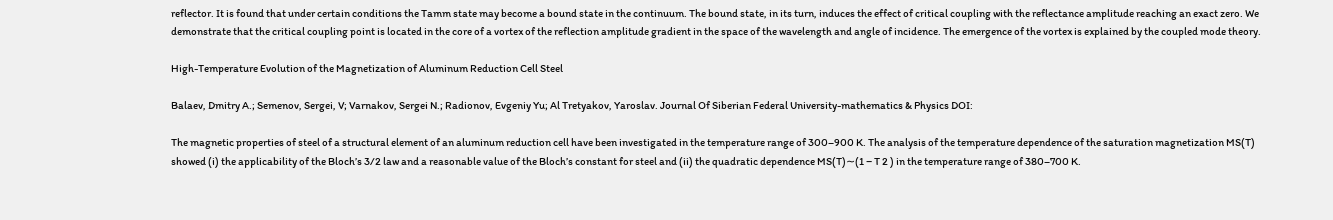reflector. It is found that under certain conditions the Tamm state may become a bound state in the continuum. The bound state, in its turn, induces the effect of critical coupling with the reflectance amplitude reaching an exact zero. We demonstrate that the critical coupling point is located in the core of a vortex of the reflection amplitude gradient in the space of the wavelength and angle of incidence. The emergence of the vortex is explained by the coupled mode theory.

High-Temperature Evolution of the Magnetization of Aluminum Reduction Cell Steel

Balaev, Dmitry A.; Semenov, Sergei, V; Varnakov, Sergei N.; Radionov, Evgeniy Yu; Al Tretyakov, Yaroslav. Journal Of Siberian Federal University-mathematics & Physics DOI:

The magnetic properties of steel of a structural element of an aluminum reduction cell have been investigated in the temperature range of 300–900 K. The analysis of the temperature dependence of the saturation magnetization MS(T) showed (i) the applicability of the Bloch’s 3/2 law and a reasonable value of the Bloch’s constant for steel and (ii) the quadratic dependence MS(T)∼(1 − T 2 ) in the temperature range of 380–700 K.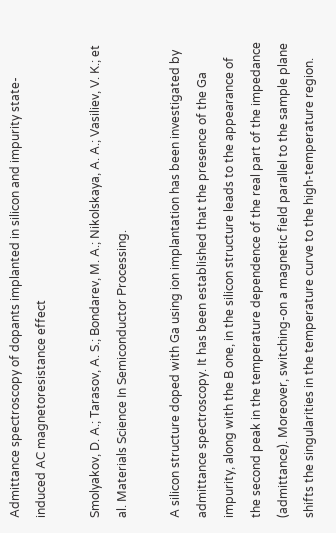Admittance spectroscopy of dopants implanted in silicon and impurity state-induced AC magnetoresistance effect

Smolyakov, D. A.; Tarasov, A. S.; Bondarev, M. A.; Nikolskaya, A. A.; Vasiliev, V. K.; et al. Materials Science In Semiconductor Processing.

A silicon structure doped with Ga using ion implantation has been investigated by admittance spectroscopy. It has been established that the presence of the Ga impurity, along with the B one, in the silicon structure leads to the appearance of the second peak in the temperature dependence of the real part of the impedance (admittance). Moreover, switching-on a magnetic field parallel to the sample plane shifts the singularities in the temperature curve to the high-temperature region.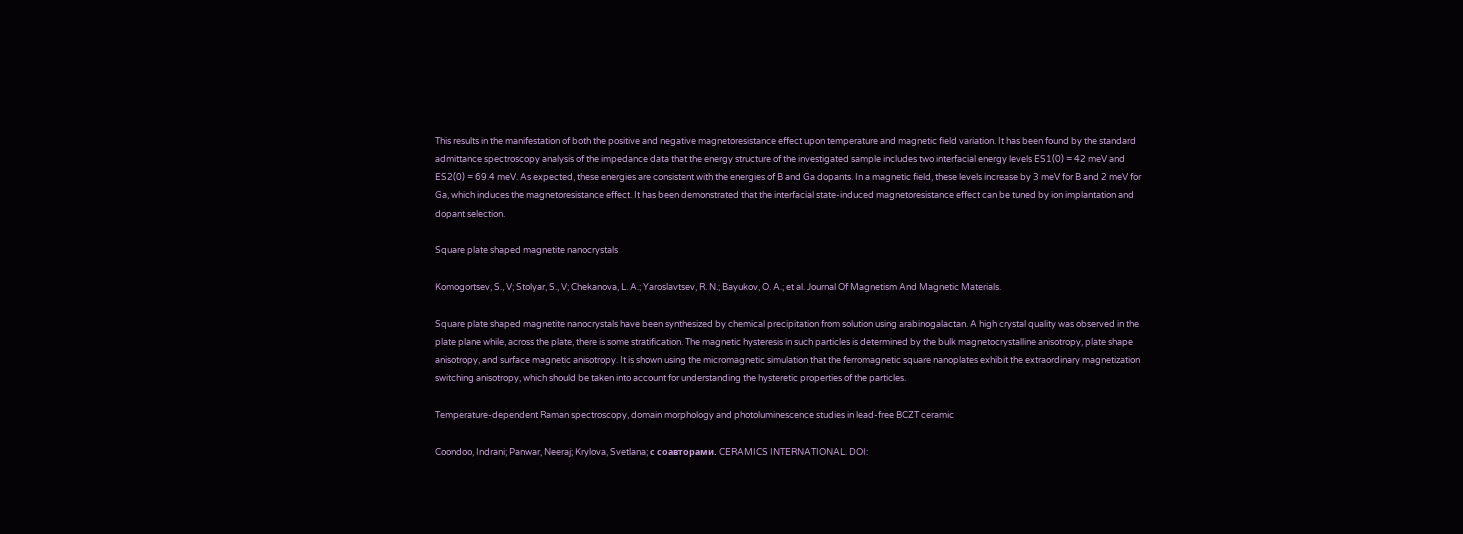This results in the manifestation of both the positive and negative magnetoresistance effect upon temperature and magnetic field variation. It has been found by the standard admittance spectroscopy analysis of the impedance data that the energy structure of the investigated sample includes two interfacial energy levels ES1(0) = 42 meV and ES2(0) = 69.4 meV. As expected, these energies are consistent with the energies of B and Ga dopants. In a magnetic field, these levels increase by 3 meV for B and 2 meV for Ga, which induces the magnetoresistance effect. It has been demonstrated that the interfacial state-induced magnetoresistance effect can be tuned by ion implantation and dopant selection.

Square plate shaped magnetite nanocrystals

Komogortsev, S., V; Stolyar, S., V; Chekanova, L. A.; Yaroslavtsev, R. N.; Bayukov, O. A.; et al. Journal Of Magnetism And Magnetic Materials.

Square plate shaped magnetite nanocrystals have been synthesized by chemical precipitation from solution using arabinogalactan. A high crystal quality was observed in the plate plane while, across the plate, there is some stratification. The magnetic hysteresis in such particles is determined by the bulk magnetocrystalline anisotropy, plate shape anisotropy, and surface magnetic anisotropy. It is shown using the micromagnetic simulation that the ferromagnetic square nanoplates exhibit the extraordinary magnetization switching anisotropy, which should be taken into account for understanding the hysteretic properties of the particles.

Temperature-dependent Raman spectroscopy, domain morphology and photoluminescence studies in lead-free BCZT ceramic

Coondoo, Indrani; Panwar, Neeraj; Krylova, Svetlana; с соавторами. CERAMICS INTERNATIONAL. DOI: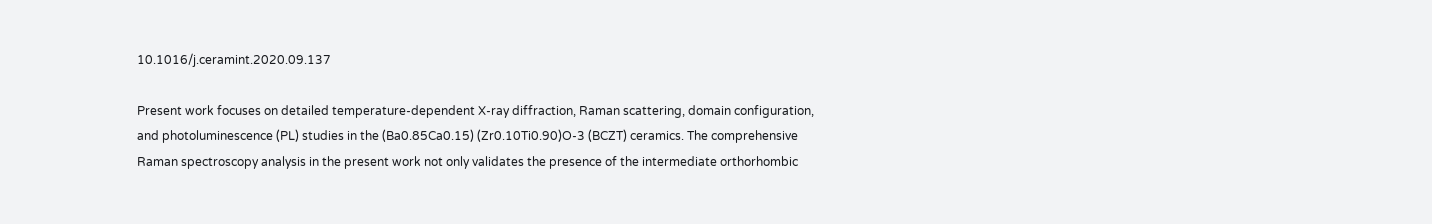10.1016/j.ceramint.2020.09.137

Present work focuses on detailed temperature-dependent X-ray diffraction, Raman scattering, domain configuration, and photoluminescence (PL) studies in the (Ba0.85Ca0.15) (Zr0.10Ti0.90)O-3 (BCZT) ceramics. The comprehensive Raman spectroscopy analysis in the present work not only validates the presence of the intermediate orthorhombic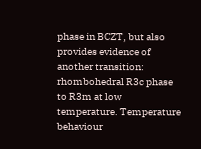phase in BCZT, but also provides evidence of another transition: rhombohedral R3c phase to R3m at low temperature. Temperature behaviour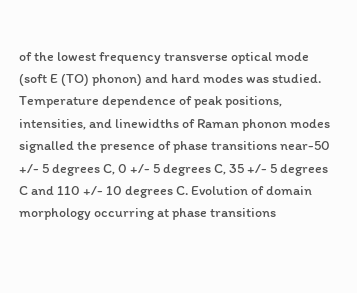of the lowest frequency transverse optical mode (soft E (TO) phonon) and hard modes was studied. Temperature dependence of peak positions, intensities, and linewidths of Raman phonon modes signalled the presence of phase transitions near-50 +/- 5 degrees C, 0 +/- 5 degrees C, 35 +/- 5 degrees C and 110 +/- 10 degrees C. Evolution of domain morphology occurring at phase transitions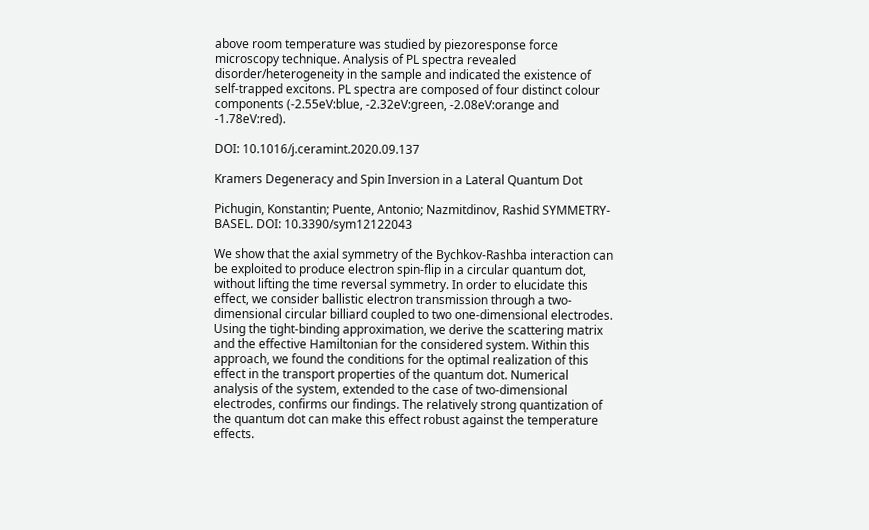above room temperature was studied by piezoresponse force microscopy technique. Analysis of PL spectra revealed disorder/heterogeneity in the sample and indicated the existence of self-trapped excitons. PL spectra are composed of four distinct colour components (-2.55eV:blue, -2.32eV:green, -2.08eV:orange and -1.78eV:red).

DOI: 10.1016/j.ceramint.2020.09.137

Kramers Degeneracy and Spin Inversion in a Lateral Quantum Dot

Pichugin, Konstantin; Puente, Antonio; Nazmitdinov, Rashid SYMMETRY-BASEL. DOI: 10.3390/sym12122043

We show that the axial symmetry of the Bychkov-Rashba interaction can be exploited to produce electron spin-flip in a circular quantum dot, without lifting the time reversal symmetry. In order to elucidate this effect, we consider ballistic electron transmission through a two-dimensional circular billiard coupled to two one-dimensional electrodes. Using the tight-binding approximation, we derive the scattering matrix and the effective Hamiltonian for the considered system. Within this approach, we found the conditions for the optimal realization of this effect in the transport properties of the quantum dot. Numerical analysis of the system, extended to the case of two-dimensional electrodes, confirms our findings. The relatively strong quantization of the quantum dot can make this effect robust against the temperature effects.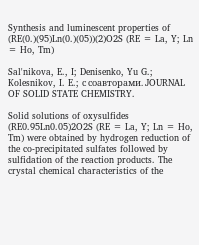Synthesis and luminescent properties of (RE(0.)(95)Ln(0.)(05))(2)O2S (RE = La, Y; Ln = Ho, Tm)

Sal'nikova, E., I; Denisenko, Yu G.; Kolesnikov, I. E.; с соавторами. JOURNAL OF SOLID STATE CHEMISTRY.

Solid solutions of oxysulfides (RE0.95Ln0.05)2O2S (RE = La, Y; Ln = Ho, Tm) were obtained by hydrogen reduction of the co-precipitated sulfates followed by sulfidation of the reaction products. The crystal chemical characteristics of the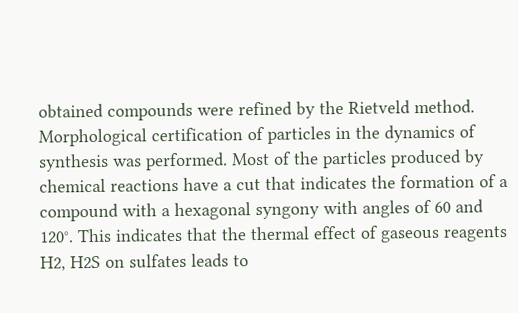obtained compounds were refined by the Rietveld method. Morphological certification of particles in the dynamics of synthesis was performed. Most of the particles produced by chemical reactions have a cut that indicates the formation of a compound with a hexagonal syngony with angles of 60 and 120°. This indicates that the thermal effect of gaseous reagents H2, H2S on sulfates leads to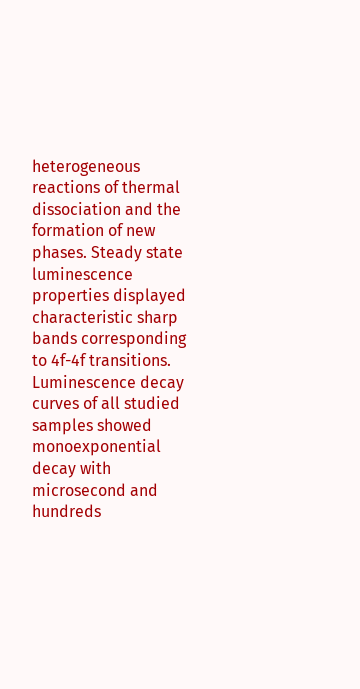heterogeneous reactions of thermal dissociation and the formation of new phases. Steady state luminescence properties displayed characteristic sharp bands corresponding to 4f-4f transitions. Luminescence decay curves of all studied samples showed monoexponential decay with microsecond and hundreds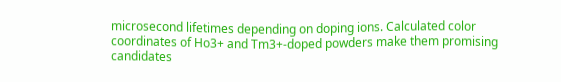microsecond lifetimes depending on doping ions. Calculated color coordinates of Ho3+ and Tm3+-doped powders make them promising candidates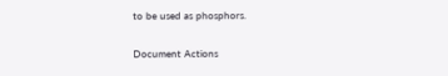to be used as phosphors.

Document Actions